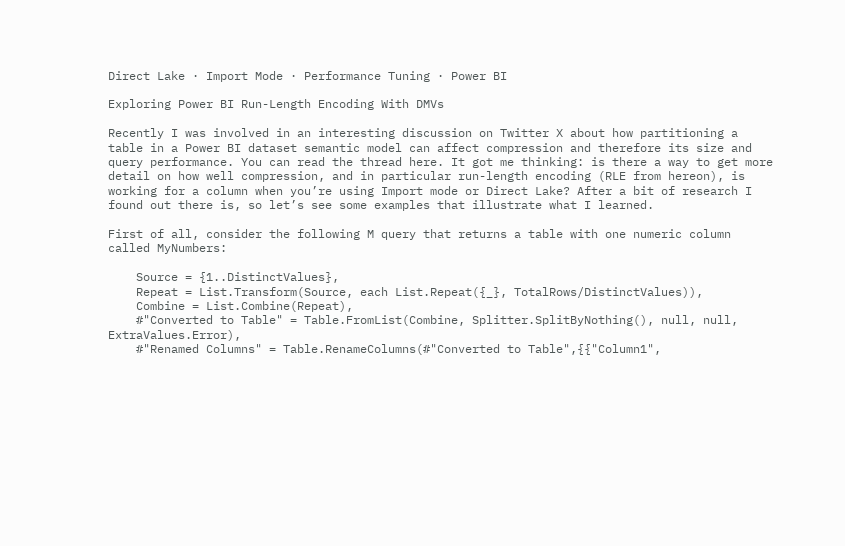Direct Lake · Import Mode · Performance Tuning · Power BI

Exploring Power BI Run-Length Encoding With DMVs

Recently I was involved in an interesting discussion on Twitter X about how partitioning a table in a Power BI dataset semantic model can affect compression and therefore its size and query performance. You can read the thread here. It got me thinking: is there a way to get more detail on how well compression, and in particular run-length encoding (RLE from hereon), is working for a column when you’re using Import mode or Direct Lake? After a bit of research I found out there is, so let’s see some examples that illustrate what I learned.

First of all, consider the following M query that returns a table with one numeric column called MyNumbers:

    Source = {1..DistinctValues},
    Repeat = List.Transform(Source, each List.Repeat({_}, TotalRows/DistinctValues)),
    Combine = List.Combine(Repeat),
    #"Converted to Table" = Table.FromList(Combine, Splitter.SplitByNothing(), null, null, ExtraValues.Error),
    #"Renamed Columns" = Table.RenameColumns(#"Converted to Table",{{"Column1",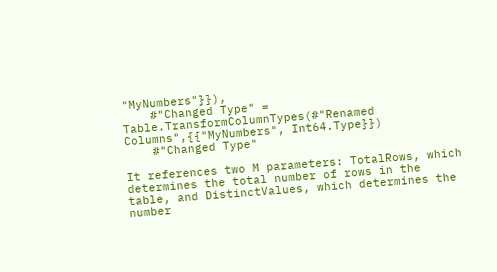"MyNumbers"}}),
    #"Changed Type" = Table.TransformColumnTypes(#"Renamed Columns",{{"MyNumbers", Int64.Type}})
    #"Changed Type"

It references two M parameters: TotalRows, which determines the total number of rows in the table, and DistinctValues, which determines the number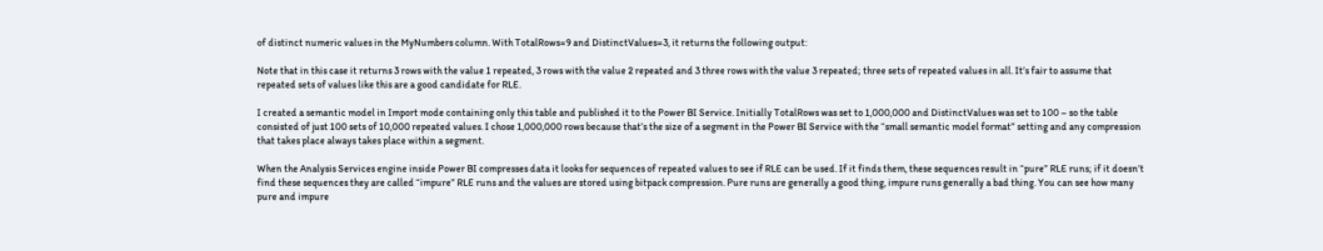of distinct numeric values in the MyNumbers column. With TotalRows=9 and DistinctValues=3, it returns the following output:

Note that in this case it returns 3 rows with the value 1 repeated, 3 rows with the value 2 repeated and 3 three rows with the value 3 repeated; three sets of repeated values in all. It’s fair to assume that repeated sets of values like this are a good candidate for RLE.

I created a semantic model in Import mode containing only this table and published it to the Power BI Service. Initially TotalRows was set to 1,000,000 and DistinctValues was set to 100 – so the table consisted of just 100 sets of 10,000 repeated values. I chose 1,000,000 rows because that’s the size of a segment in the Power BI Service with the “small semantic model format” setting and any compression that takes place always takes place within a segment.

When the Analysis Services engine inside Power BI compresses data it looks for sequences of repeated values to see if RLE can be used. If it finds them, these sequences result in “pure” RLE runs; if it doesn’t find these sequences they are called “impure” RLE runs and the values are stored using bitpack compression. Pure runs are generally a good thing, impure runs generally a bad thing. You can see how many pure and impure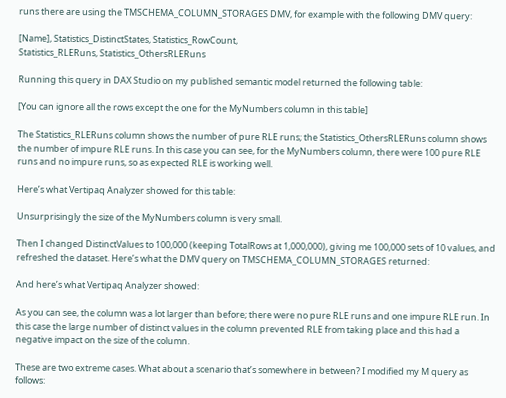runs there are using the TMSCHEMA_COLUMN_STORAGES DMV, for example with the following DMV query:

[Name], Statistics_DistinctStates, Statistics_RowCount,
Statistics_RLERuns, Statistics_OthersRLERuns

Running this query in DAX Studio on my published semantic model returned the following table:

[You can ignore all the rows except the one for the MyNumbers column in this table]

The Statistics_RLERuns column shows the number of pure RLE runs; the Statistics_OthersRLERuns column shows the number of impure RLE runs. In this case you can see, for the MyNumbers column, there were 100 pure RLE runs and no impure runs, so as expected RLE is working well.

Here’s what Vertipaq Analyzer showed for this table:

Unsurprisingly the size of the MyNumbers column is very small.

Then I changed DistinctValues to 100,000 (keeping TotalRows at 1,000,000), giving me 100,000 sets of 10 values, and refreshed the dataset. Here’s what the DMV query on TMSCHEMA_COLUMN_STORAGES returned:

And here’s what Vertipaq Analyzer showed:

As you can see, the column was a lot larger than before; there were no pure RLE runs and one impure RLE run. In this case the large number of distinct values in the column prevented RLE from taking place and this had a negative impact on the size of the column.

These are two extreme cases. What about a scenario that’s somewhere in between? I modified my M query as follows: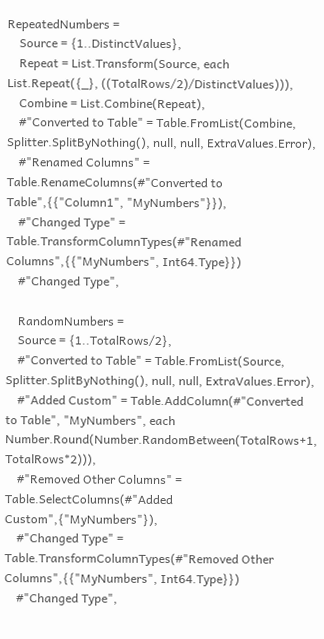RepeatedNumbers =
    Source = {1..DistinctValues},
    Repeat = List.Transform(Source, each List.Repeat({_}, ((TotalRows/2)/DistinctValues))),
    Combine = List.Combine(Repeat),
    #"Converted to Table" = Table.FromList(Combine, Splitter.SplitByNothing(), null, null, ExtraValues.Error),
    #"Renamed Columns" = Table.RenameColumns(#"Converted to Table",{{"Column1", "MyNumbers"}}),
    #"Changed Type" = Table.TransformColumnTypes(#"Renamed Columns",{{"MyNumbers", Int64.Type}})
    #"Changed Type",

    RandomNumbers =
    Source = {1..TotalRows/2},
    #"Converted to Table" = Table.FromList(Source, Splitter.SplitByNothing(), null, null, ExtraValues.Error),
    #"Added Custom" = Table.AddColumn(#"Converted to Table", "MyNumbers", each Number.Round(Number.RandomBetween(TotalRows+1, TotalRows*2))),
    #"Removed Other Columns" = Table.SelectColumns(#"Added Custom",{"MyNumbers"}),
    #"Changed Type" = Table.TransformColumnTypes(#"Removed Other Columns",{{"MyNumbers", Int64.Type}})
    #"Changed Type",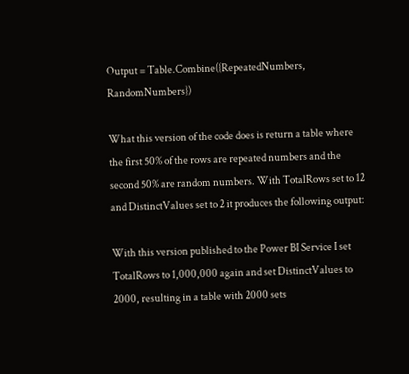Output = Table.Combine({RepeatedNumbers, RandomNumbers})

What this version of the code does is return a table where the first 50% of the rows are repeated numbers and the second 50% are random numbers. With TotalRows set to 12 and DistinctValues set to 2 it produces the following output:

With this version published to the Power BI Service I set TotalRows to 1,000,000 again and set DistinctValues to 2000, resulting in a table with 2000 sets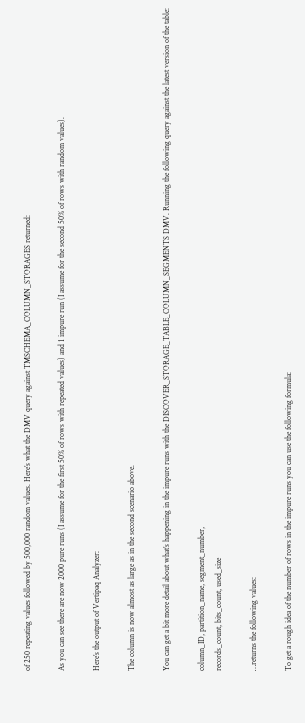of 250 repeating values followed by 500,000 random values. Here’s what the DMV query against TMSCHEMA_COLUMN_STORAGES returned:

As you can see there are now 2000 pure runs (I assume for the first 50% of rows with repeated values) and 1 impure run (I assume for the second 50% of rows with random values).

Here’s the output of Vertipaq Analyzer:

The column is now almost as large as in the second scenario above.

You can get a bit more detail about what’s happening in the impure runs with the DISCOVER_STORAGE_TABLE_COLUMN_SEGMENTS DMV. Running the following query against the latest version of the table:

column_ID, partition_name, segment_number,
records_count, bits_count, used_size

…returns the following values:

To get a rough idea of the number of rows in the impure runs you can use the following formula: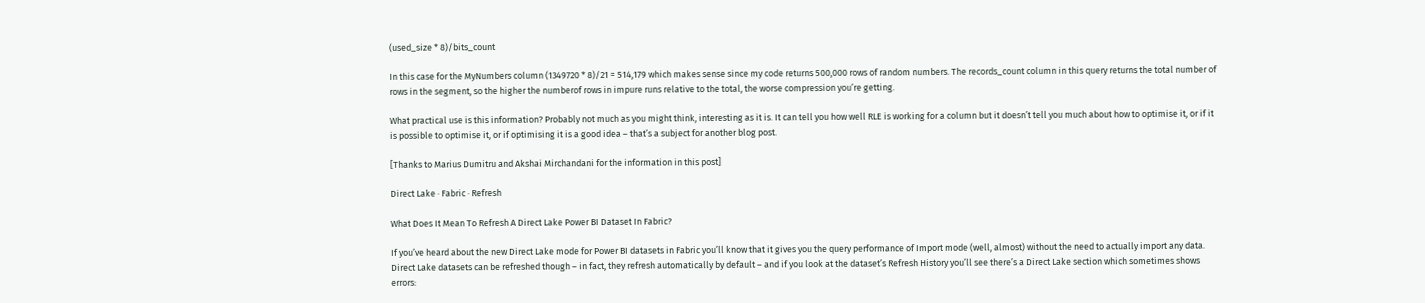(used_size * 8)/bits_count

In this case for the MyNumbers column (1349720 * 8)/21 = 514,179 which makes sense since my code returns 500,000 rows of random numbers. The records_count column in this query returns the total number of rows in the segment, so the higher the numberof rows in impure runs relative to the total, the worse compression you’re getting.

What practical use is this information? Probably not much as you might think, interesting as it is. It can tell you how well RLE is working for a column but it doesn’t tell you much about how to optimise it, or if it is possible to optimise it, or if optimising it is a good idea – that’s a subject for another blog post.

[Thanks to Marius Dumitru and Akshai Mirchandani for the information in this post]

Direct Lake · Fabric · Refresh

What Does It Mean To Refresh A Direct Lake Power BI Dataset In Fabric?

If you’ve heard about the new Direct Lake mode for Power BI datasets in Fabric you’ll know that it gives you the query performance of Import mode (well, almost) without the need to actually import any data. Direct Lake datasets can be refreshed though – in fact, they refresh automatically by default – and if you look at the dataset’s Refresh History you’ll see there’s a Direct Lake section which sometimes shows errors: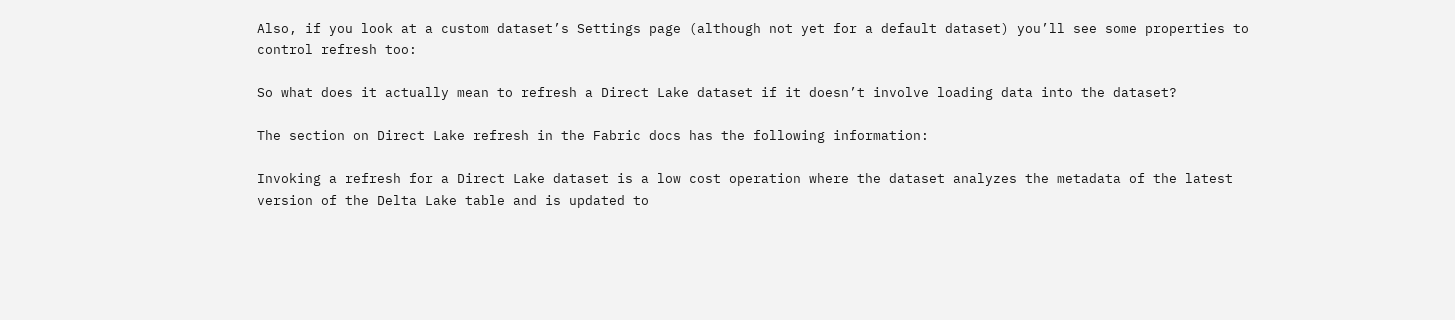Also, if you look at a custom dataset’s Settings page (although not yet for a default dataset) you’ll see some properties to control refresh too:

So what does it actually mean to refresh a Direct Lake dataset if it doesn’t involve loading data into the dataset?

The section on Direct Lake refresh in the Fabric docs has the following information:

Invoking a refresh for a Direct Lake dataset is a low cost operation where the dataset analyzes the metadata of the latest version of the Delta Lake table and is updated to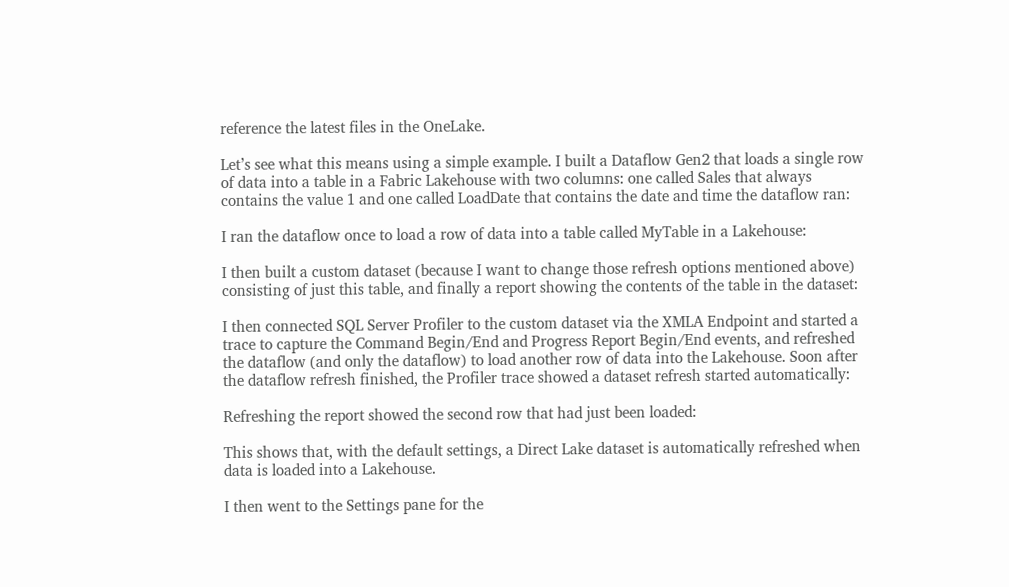reference the latest files in the OneLake.

Let’s see what this means using a simple example. I built a Dataflow Gen2 that loads a single row of data into a table in a Fabric Lakehouse with two columns: one called Sales that always contains the value 1 and one called LoadDate that contains the date and time the dataflow ran:

I ran the dataflow once to load a row of data into a table called MyTable in a Lakehouse:

I then built a custom dataset (because I want to change those refresh options mentioned above) consisting of just this table, and finally a report showing the contents of the table in the dataset:

I then connected SQL Server Profiler to the custom dataset via the XMLA Endpoint and started a trace to capture the Command Begin/End and Progress Report Begin/End events, and refreshed the dataflow (and only the dataflow) to load another row of data into the Lakehouse. Soon after the dataflow refresh finished, the Profiler trace showed a dataset refresh started automatically:

Refreshing the report showed the second row that had just been loaded:

This shows that, with the default settings, a Direct Lake dataset is automatically refreshed when data is loaded into a Lakehouse.

I then went to the Settings pane for the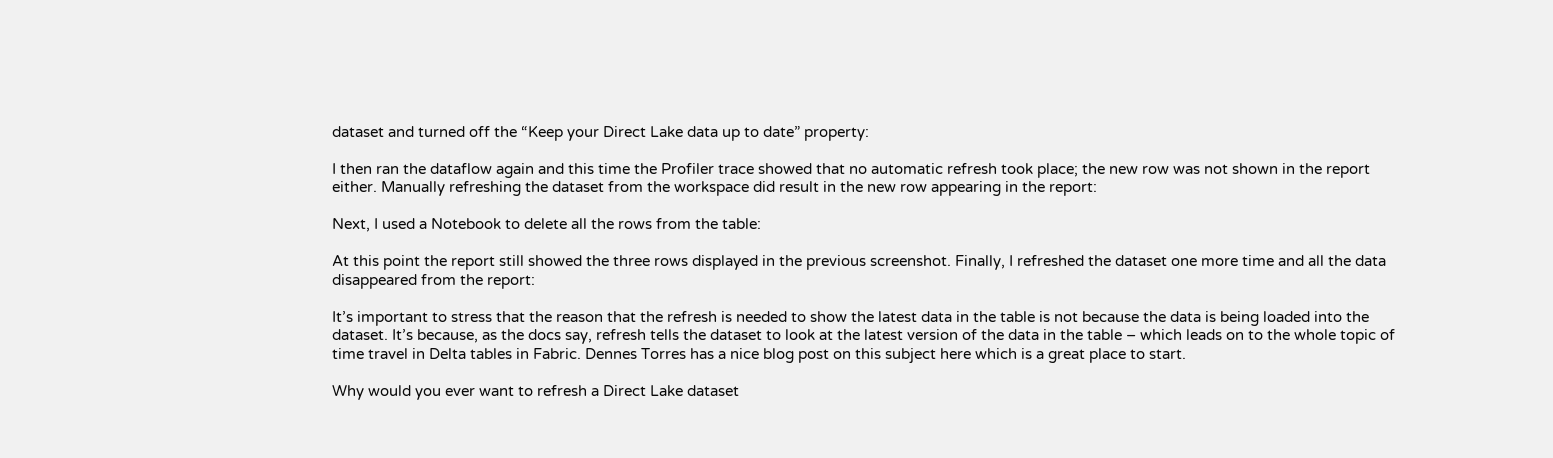dataset and turned off the “Keep your Direct Lake data up to date” property:

I then ran the dataflow again and this time the Profiler trace showed that no automatic refresh took place; the new row was not shown in the report either. Manually refreshing the dataset from the workspace did result in the new row appearing in the report:

Next, I used a Notebook to delete all the rows from the table:

At this point the report still showed the three rows displayed in the previous screenshot. Finally, I refreshed the dataset one more time and all the data disappeared from the report:

It’s important to stress that the reason that the refresh is needed to show the latest data in the table is not because the data is being loaded into the dataset. It’s because, as the docs say, refresh tells the dataset to look at the latest version of the data in the table – which leads on to the whole topic of time travel in Delta tables in Fabric. Dennes Torres has a nice blog post on this subject here which is a great place to start.

Why would you ever want to refresh a Direct Lake dataset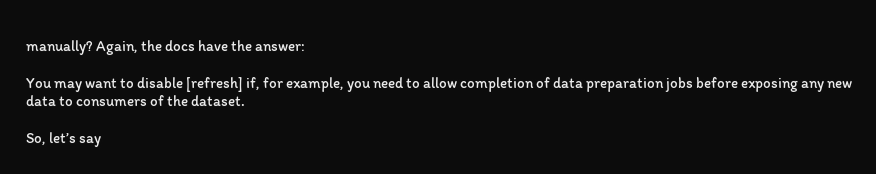manually? Again, the docs have the answer:

You may want to disable [refresh] if, for example, you need to allow completion of data preparation jobs before exposing any new data to consumers of the dataset.

So, let’s say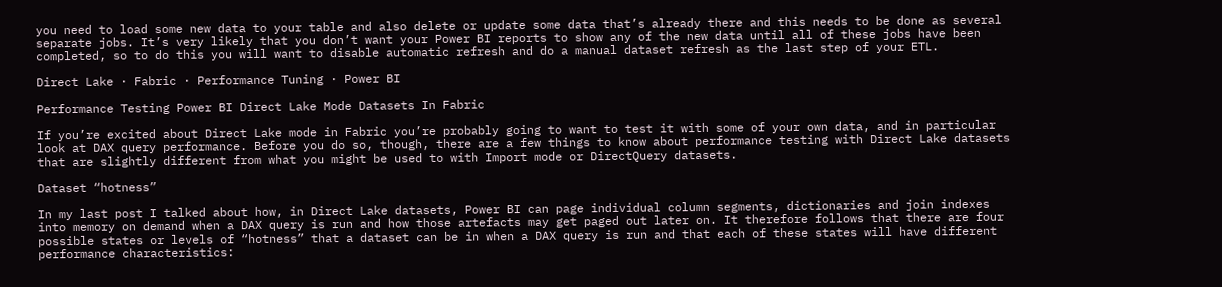you need to load some new data to your table and also delete or update some data that’s already there and this needs to be done as several separate jobs. It’s very likely that you don’t want your Power BI reports to show any of the new data until all of these jobs have been completed, so to do this you will want to disable automatic refresh and do a manual dataset refresh as the last step of your ETL.

Direct Lake · Fabric · Performance Tuning · Power BI

Performance Testing Power BI Direct Lake Mode Datasets In Fabric

If you’re excited about Direct Lake mode in Fabric you’re probably going to want to test it with some of your own data, and in particular look at DAX query performance. Before you do so, though, there are a few things to know about performance testing with Direct Lake datasets that are slightly different from what you might be used to with Import mode or DirectQuery datasets.

Dataset “hotness”

In my last post I talked about how, in Direct Lake datasets, Power BI can page individual column segments, dictionaries and join indexes into memory on demand when a DAX query is run and how those artefacts may get paged out later on. It therefore follows that there are four possible states or levels of “hotness” that a dataset can be in when a DAX query is run and that each of these states will have different performance characteristics: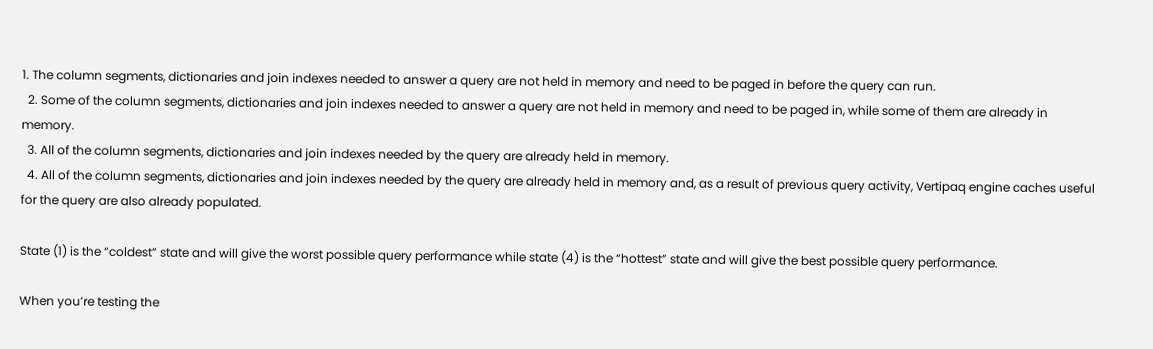1. The column segments, dictionaries and join indexes needed to answer a query are not held in memory and need to be paged in before the query can run.
  2. Some of the column segments, dictionaries and join indexes needed to answer a query are not held in memory and need to be paged in, while some of them are already in memory.
  3. All of the column segments, dictionaries and join indexes needed by the query are already held in memory.
  4. All of the column segments, dictionaries and join indexes needed by the query are already held in memory and, as a result of previous query activity, Vertipaq engine caches useful for the query are also already populated.

State (1) is the “coldest” state and will give the worst possible query performance while state (4) is the “hottest” state and will give the best possible query performance.

When you’re testing the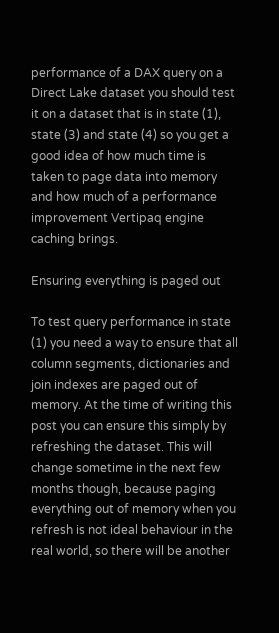performance of a DAX query on a Direct Lake dataset you should test it on a dataset that is in state (1), state (3) and state (4) so you get a good idea of how much time is taken to page data into memory and how much of a performance improvement Vertipaq engine caching brings.

Ensuring everything is paged out

To test query performance in state (1) you need a way to ensure that all column segments, dictionaries and join indexes are paged out of memory. At the time of writing this post you can ensure this simply by refreshing the dataset. This will change sometime in the next few months though, because paging everything out of memory when you refresh is not ideal behaviour in the real world, so there will be another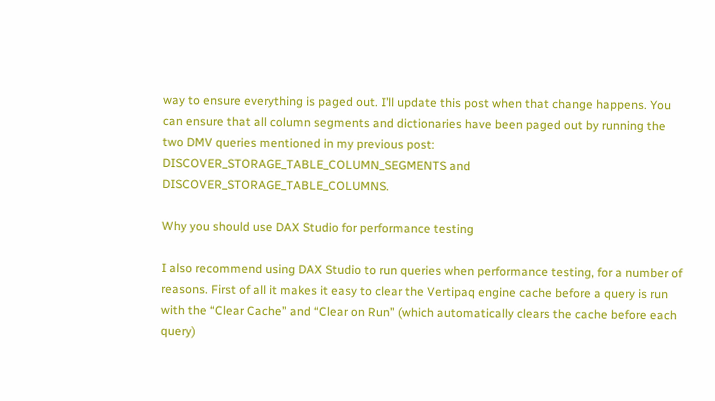way to ensure everything is paged out. I’ll update this post when that change happens. You can ensure that all column segments and dictionaries have been paged out by running the two DMV queries mentioned in my previous post: DISCOVER_STORAGE_TABLE_COLUMN_SEGMENTS and DISCOVER_STORAGE_TABLE_COLUMNS.

Why you should use DAX Studio for performance testing

I also recommend using DAX Studio to run queries when performance testing, for a number of reasons. First of all it makes it easy to clear the Vertipaq engine cache before a query is run with the “Clear Cache” and “Clear on Run” (which automatically clears the cache before each query)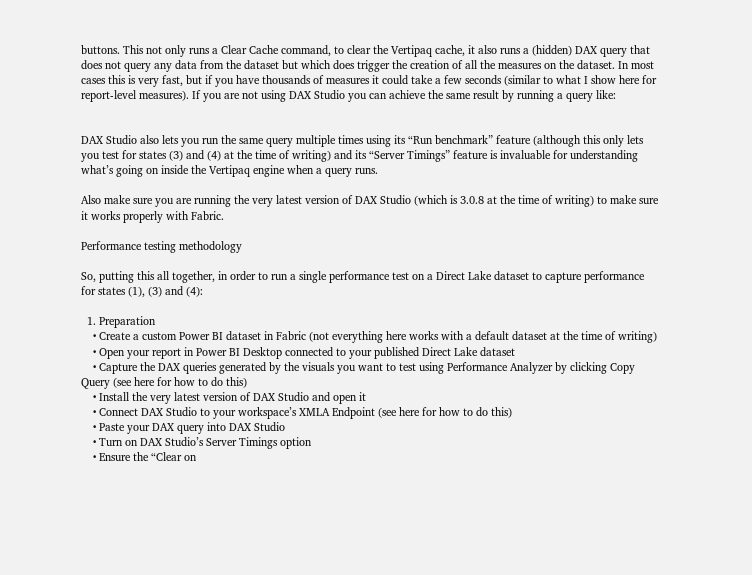buttons. This not only runs a Clear Cache command, to clear the Vertipaq cache, it also runs a (hidden) DAX query that does not query any data from the dataset but which does trigger the creation of all the measures on the dataset. In most cases this is very fast, but if you have thousands of measures it could take a few seconds (similar to what I show here for report-level measures). If you are not using DAX Studio you can achieve the same result by running a query like:


DAX Studio also lets you run the same query multiple times using its “Run benchmark” feature (although this only lets you test for states (3) and (4) at the time of writing) and its “Server Timings” feature is invaluable for understanding what’s going on inside the Vertipaq engine when a query runs.

Also make sure you are running the very latest version of DAX Studio (which is 3.0.8 at the time of writing) to make sure it works properly with Fabric.

Performance testing methodology

So, putting this all together, in order to run a single performance test on a Direct Lake dataset to capture performance for states (1), (3) and (4):

  1. Preparation
    • Create a custom Power BI dataset in Fabric (not everything here works with a default dataset at the time of writing)
    • Open your report in Power BI Desktop connected to your published Direct Lake dataset
    • Capture the DAX queries generated by the visuals you want to test using Performance Analyzer by clicking Copy Query (see here for how to do this)
    • Install the very latest version of DAX Studio and open it
    • Connect DAX Studio to your workspace’s XMLA Endpoint (see here for how to do this)
    • Paste your DAX query into DAX Studio
    • Turn on DAX Studio’s Server Timings option
    • Ensure the “Clear on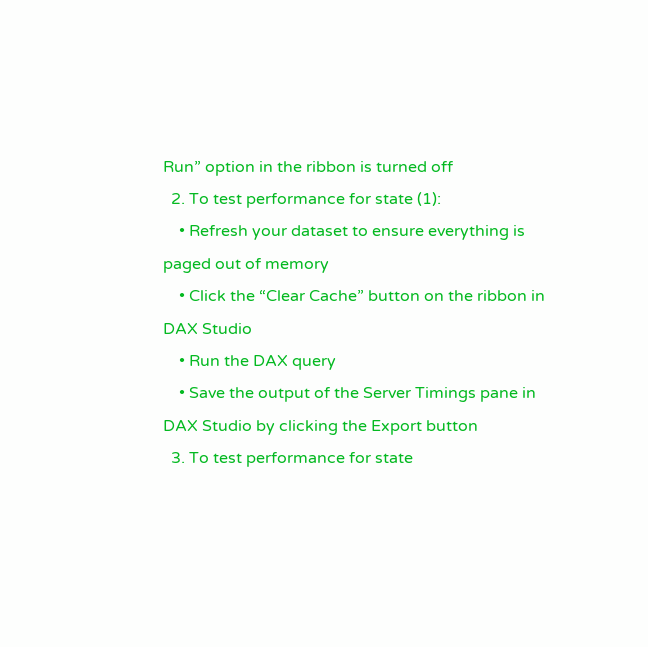Run” option in the ribbon is turned off
  2. To test performance for state (1):
    • Refresh your dataset to ensure everything is paged out of memory
    • Click the “Clear Cache” button on the ribbon in DAX Studio
    • Run the DAX query
    • Save the output of the Server Timings pane in DAX Studio by clicking the Export button
  3. To test performance for state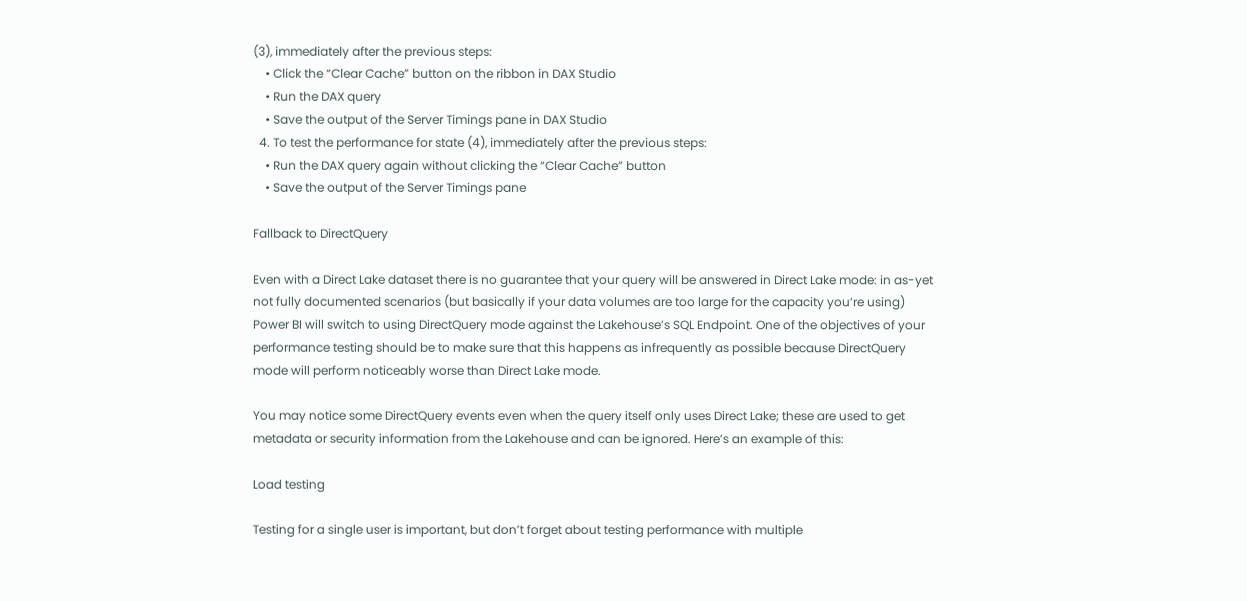(3), immediately after the previous steps:
    • Click the “Clear Cache” button on the ribbon in DAX Studio
    • Run the DAX query
    • Save the output of the Server Timings pane in DAX Studio
  4. To test the performance for state (4), immediately after the previous steps:
    • Run the DAX query again without clicking the “Clear Cache” button
    • Save the output of the Server Timings pane

Fallback to DirectQuery

Even with a Direct Lake dataset there is no guarantee that your query will be answered in Direct Lake mode: in as-yet not fully documented scenarios (but basically if your data volumes are too large for the capacity you’re using) Power BI will switch to using DirectQuery mode against the Lakehouse’s SQL Endpoint. One of the objectives of your performance testing should be to make sure that this happens as infrequently as possible because DirectQuery mode will perform noticeably worse than Direct Lake mode.

You may notice some DirectQuery events even when the query itself only uses Direct Lake; these are used to get metadata or security information from the Lakehouse and can be ignored. Here’s an example of this:

Load testing

Testing for a single user is important, but don’t forget about testing performance with multiple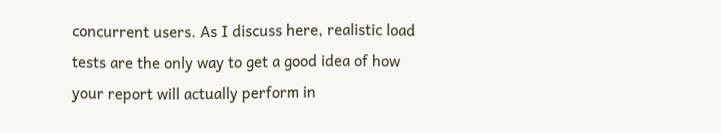concurrent users. As I discuss here, realistic load tests are the only way to get a good idea of how your report will actually perform in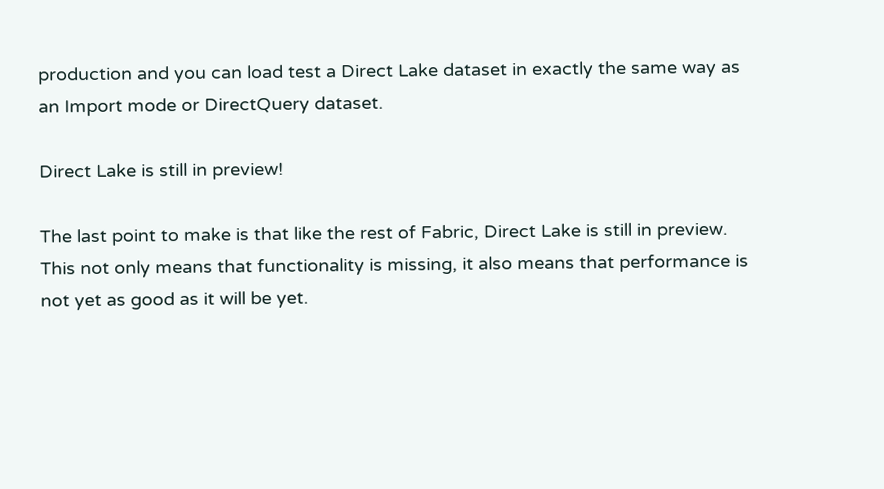production and you can load test a Direct Lake dataset in exactly the same way as an Import mode or DirectQuery dataset.

Direct Lake is still in preview!

The last point to make is that like the rest of Fabric, Direct Lake is still in preview. This not only means that functionality is missing, it also means that performance is not yet as good as it will be yet.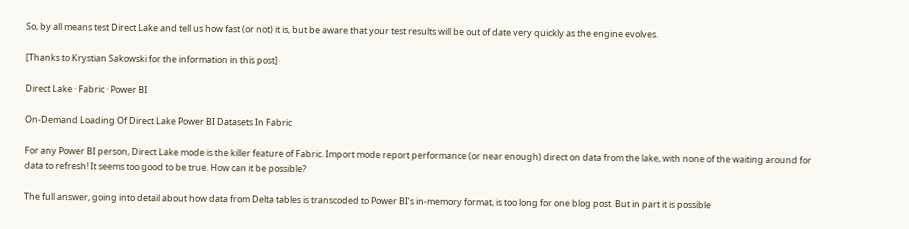So, by all means test Direct Lake and tell us how fast (or not) it is, but be aware that your test results will be out of date very quickly as the engine evolves.

[Thanks to Krystian Sakowski for the information in this post]

Direct Lake · Fabric · Power BI

On-Demand Loading Of Direct Lake Power BI Datasets In Fabric

For any Power BI person, Direct Lake mode is the killer feature of Fabric. Import mode report performance (or near enough) direct on data from the lake, with none of the waiting around for data to refresh! It seems too good to be true. How can it be possible?

The full answer, going into detail about how data from Delta tables is transcoded to Power BI’s in-memory format, is too long for one blog post. But in part it is possible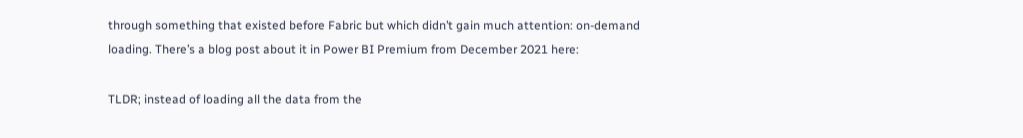through something that existed before Fabric but which didn’t gain much attention: on-demand loading. There’s a blog post about it in Power BI Premium from December 2021 here:

TLDR; instead of loading all the data from the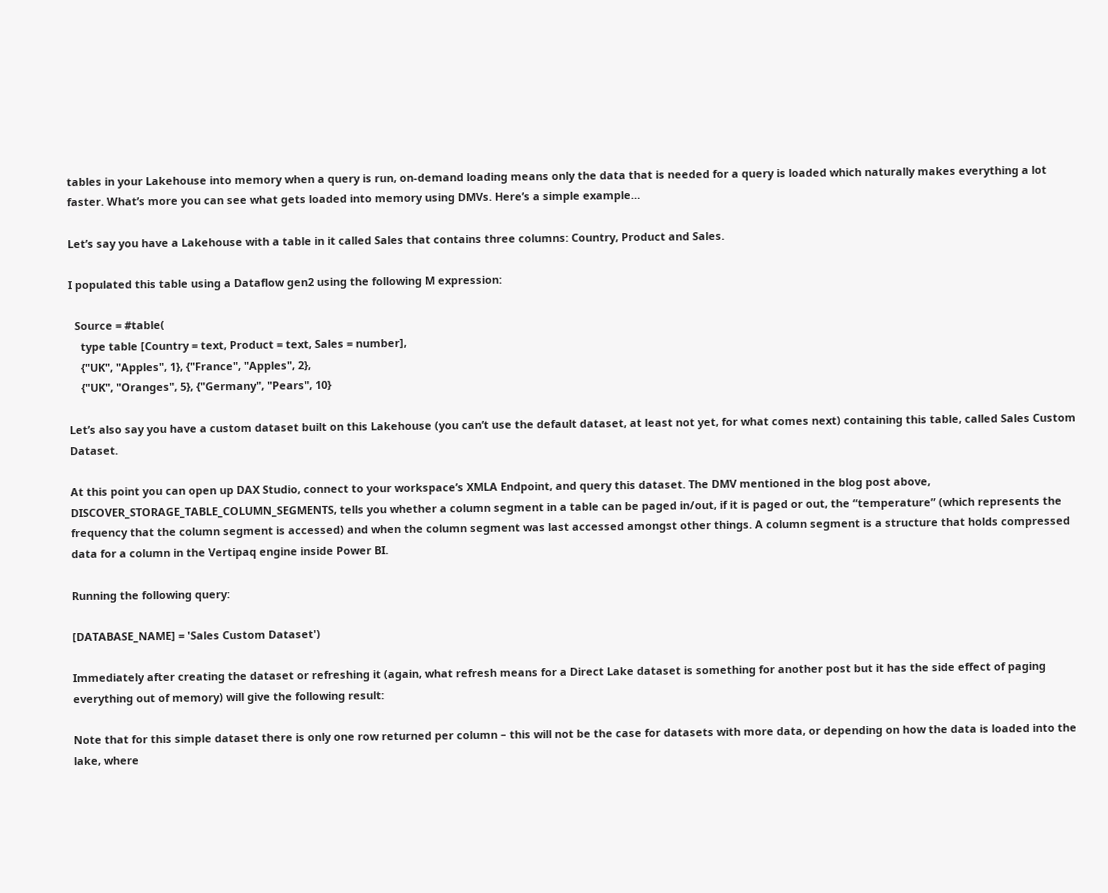tables in your Lakehouse into memory when a query is run, on-demand loading means only the data that is needed for a query is loaded which naturally makes everything a lot faster. What’s more you can see what gets loaded into memory using DMVs. Here’s a simple example…

Let’s say you have a Lakehouse with a table in it called Sales that contains three columns: Country, Product and Sales.

I populated this table using a Dataflow gen2 using the following M expression:

  Source = #table(
    type table [Country = text, Product = text, Sales = number],
    {"UK", "Apples", 1}, {"France", "Apples", 2},
    {"UK", "Oranges", 5}, {"Germany", "Pears", 10}

Let’s also say you have a custom dataset built on this Lakehouse (you can’t use the default dataset, at least not yet, for what comes next) containing this table, called Sales Custom Dataset.

At this point you can open up DAX Studio, connect to your workspace’s XMLA Endpoint, and query this dataset. The DMV mentioned in the blog post above, DISCOVER_STORAGE_TABLE_COLUMN_SEGMENTS, tells you whether a column segment in a table can be paged in/out, if it is paged or out, the “temperature” (which represents the frequency that the column segment is accessed) and when the column segment was last accessed amongst other things. A column segment is a structure that holds compressed data for a column in the Vertipaq engine inside Power BI.

Running the following query:

[DATABASE_NAME] = 'Sales Custom Dataset')

Immediately after creating the dataset or refreshing it (again, what refresh means for a Direct Lake dataset is something for another post but it has the side effect of paging everything out of memory) will give the following result:

Note that for this simple dataset there is only one row returned per column – this will not be the case for datasets with more data, or depending on how the data is loaded into the lake, where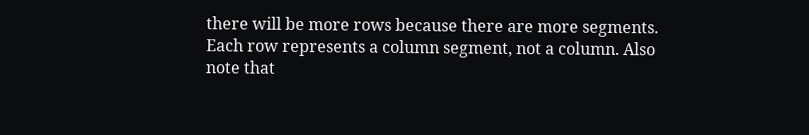there will be more rows because there are more segments. Each row represents a column segment, not a column. Also note that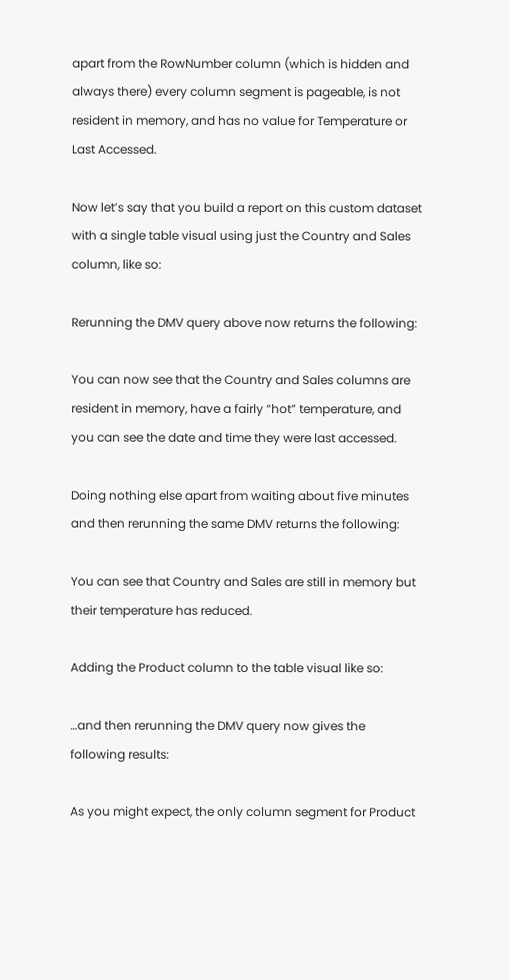apart from the RowNumber column (which is hidden and always there) every column segment is pageable, is not resident in memory, and has no value for Temperature or Last Accessed.

Now let’s say that you build a report on this custom dataset with a single table visual using just the Country and Sales column, like so:

Rerunning the DMV query above now returns the following:

You can now see that the Country and Sales columns are resident in memory, have a fairly “hot” temperature, and you can see the date and time they were last accessed.

Doing nothing else apart from waiting about five minutes and then rerunning the same DMV returns the following:

You can see that Country and Sales are still in memory but their temperature has reduced.

Adding the Product column to the table visual like so:

…and then rerunning the DMV query now gives the following results:

As you might expect, the only column segment for Product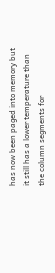has now been paged into memory but it still has a lower temperature than the column segments for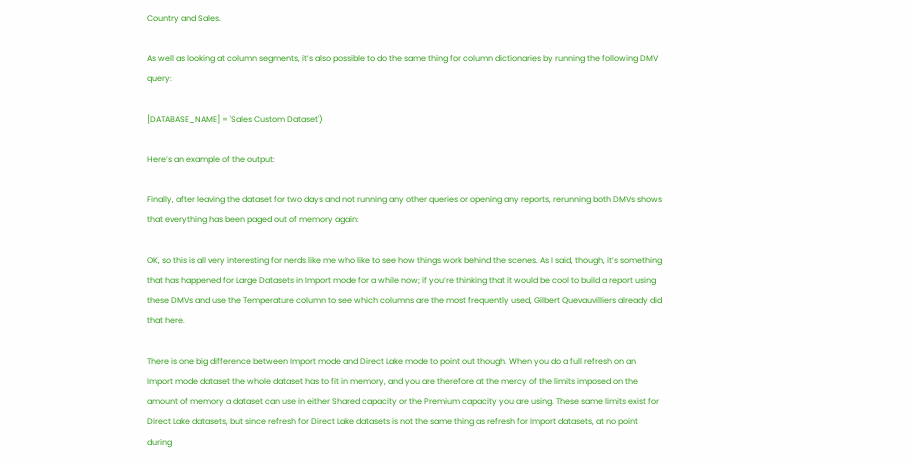Country and Sales.

As well as looking at column segments, it’s also possible to do the same thing for column dictionaries by running the following DMV query:

[DATABASE_NAME] = 'Sales Custom Dataset')

Here’s an example of the output:

Finally, after leaving the dataset for two days and not running any other queries or opening any reports, rerunning both DMVs shows that everything has been paged out of memory again:

OK, so this is all very interesting for nerds like me who like to see how things work behind the scenes. As I said, though, it’s something that has happened for Large Datasets in Import mode for a while now; if you’re thinking that it would be cool to build a report using these DMVs and use the Temperature column to see which columns are the most frequently used, Gilbert Quevauvilliers already did that here.

There is one big difference between Import mode and Direct Lake mode to point out though. When you do a full refresh on an Import mode dataset the whole dataset has to fit in memory, and you are therefore at the mercy of the limits imposed on the amount of memory a dataset can use in either Shared capacity or the Premium capacity you are using. These same limits exist for Direct Lake datasets, but since refresh for Direct Lake datasets is not the same thing as refresh for Import datasets, at no point during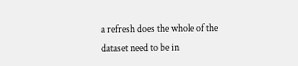a refresh does the whole of the dataset need to be in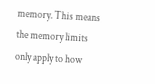memory. This means the memory limits only apply to how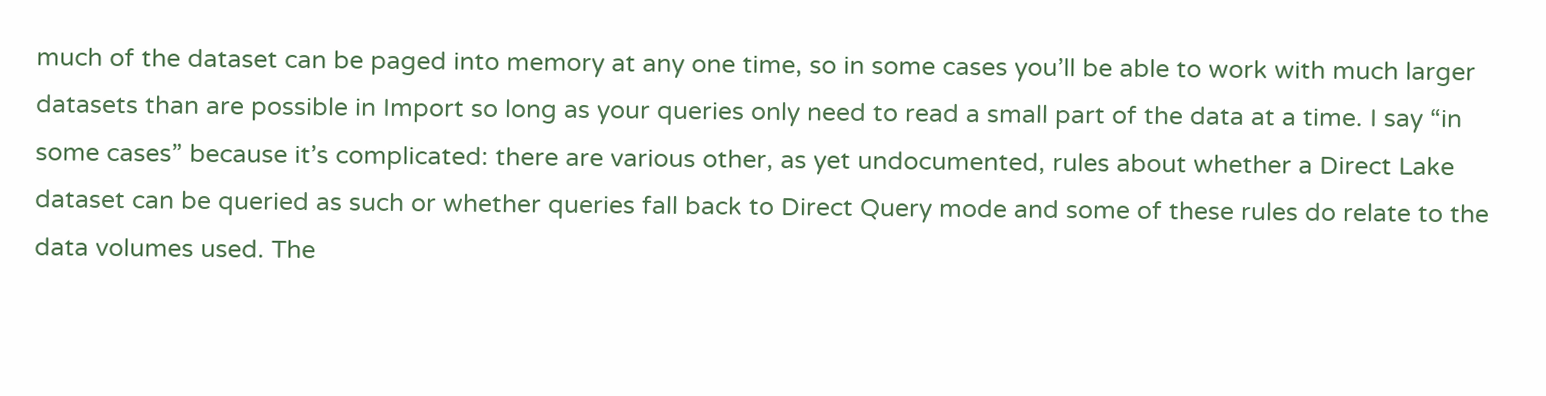much of the dataset can be paged into memory at any one time, so in some cases you’ll be able to work with much larger datasets than are possible in Import so long as your queries only need to read a small part of the data at a time. I say “in some cases” because it’s complicated: there are various other, as yet undocumented, rules about whether a Direct Lake dataset can be queried as such or whether queries fall back to Direct Query mode and some of these rules do relate to the data volumes used. The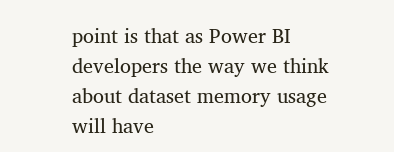point is that as Power BI developers the way we think about dataset memory usage will have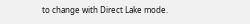to change with Direct Lake mode.